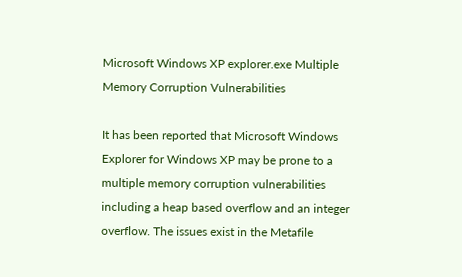Microsoft Windows XP explorer.exe Multiple Memory Corruption Vulnerabilities

It has been reported that Microsoft Windows Explorer for Windows XP may be prone to a multiple memory corruption vulnerabilities including a heap based overflow and an integer overflow. The issues exist in the Metafile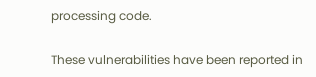processing code.

These vulnerabilities have been reported in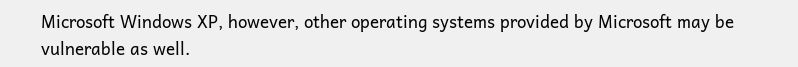Microsoft Windows XP, however, other operating systems provided by Microsoft may be vulnerable as well.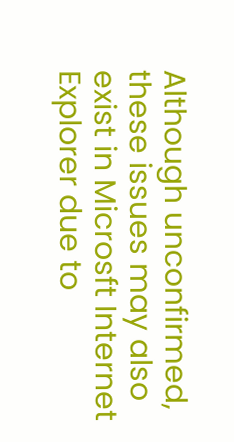Although unconfirmed, these issues may also exist in Microsft Internet Explorer due to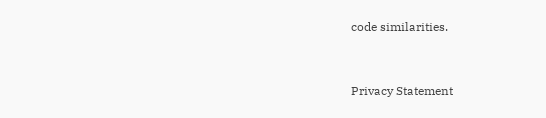code similarities.


Privacy Statement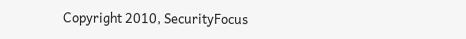Copyright 2010, SecurityFocus